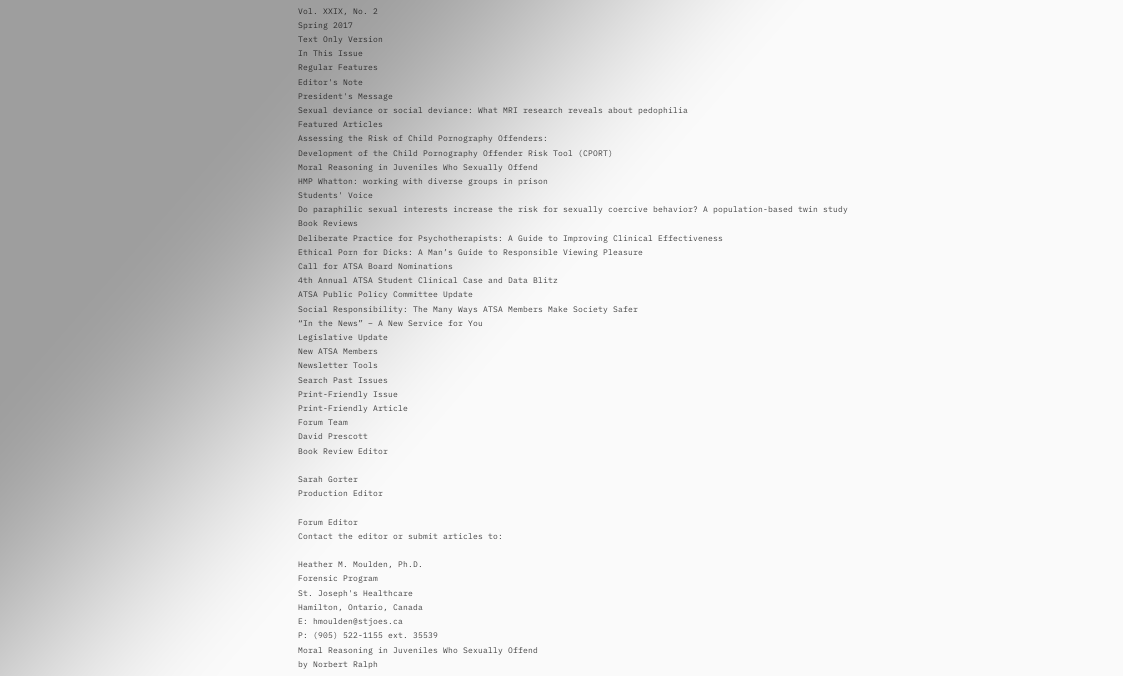Vol. XXIX, No. 2
Spring 2017
Text Only Version
In This Issue
Regular Features
Editor's Note
President's Message
Sexual deviance or social deviance: What MRI research reveals about pedophilia
Featured Articles
Assessing the Risk of Child Pornography Offenders:
Development of the Child Pornography Offender Risk Tool (CPORT)
Moral Reasoning in Juveniles Who Sexually Offend
HMP Whatton: working with diverse groups in prison
Students' Voice
Do paraphilic sexual interests increase the risk for sexually coercive behavior? A population-based twin study
Book Reviews
Deliberate Practice for Psychotherapists: A Guide to Improving Clinical Effectiveness
Ethical Porn for Dicks: A Man’s Guide to Responsible Viewing Pleasure
Call for ATSA Board Nominations
4th Annual ATSA Student Clinical Case and Data Blitz
ATSA Public Policy Committee Update
Social Responsibility: The Many Ways ATSA Members Make Society Safer
“In the News” – A New Service for You
Legislative Update
New ATSA Members
Newsletter Tools
Search Past Issues
Print-Friendly Issue
Print-Friendly Article
Forum Team
David Prescott
Book Review Editor

Sarah Gorter
Production Editor

Forum Editor
Contact the editor or submit articles to:

Heather M. Moulden, Ph.D.
Forensic Program
St. Joseph's Healthcare
Hamilton, Ontario, Canada
E: hmoulden@stjoes.ca
P: (905) 522-1155 ext. 35539
Moral Reasoning in Juveniles Who Sexually Offend
by Norbert Ralph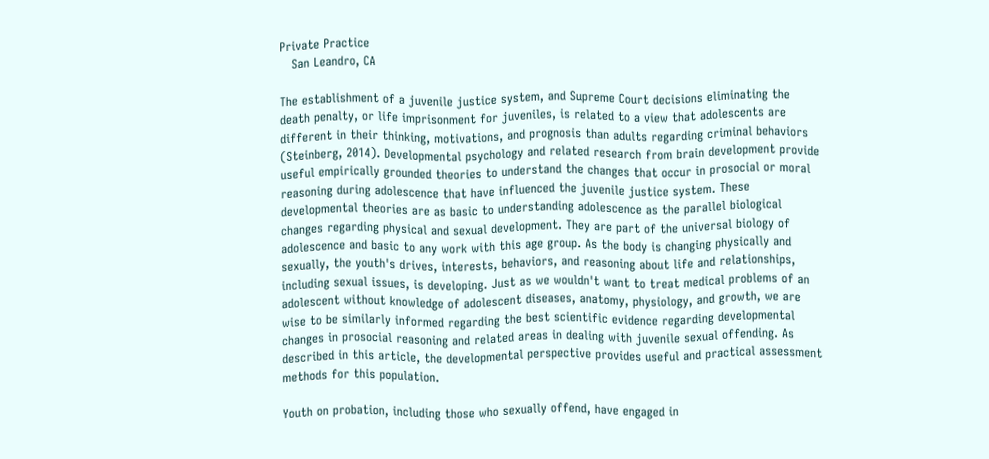Private Practice
   San Leandro, CA

The establishment of a juvenile justice system, and Supreme Court decisions eliminating the death penalty, or life imprisonment for juveniles, is related to a view that adolescents are different in their thinking, motivations, and prognosis than adults regarding criminal behaviors (Steinberg, 2014). Developmental psychology and related research from brain development provide useful empirically grounded theories to understand the changes that occur in prosocial or moral reasoning during adolescence that have influenced the juvenile justice system. These developmental theories are as basic to understanding adolescence as the parallel biological changes regarding physical and sexual development. They are part of the universal biology of adolescence and basic to any work with this age group. As the body is changing physically and sexually, the youth's drives, interests, behaviors, and reasoning about life and relationships, including sexual issues, is developing. Just as we wouldn't want to treat medical problems of an adolescent without knowledge of adolescent diseases, anatomy, physiology, and growth, we are wise to be similarly informed regarding the best scientific evidence regarding developmental changes in prosocial reasoning and related areas in dealing with juvenile sexual offending. As described in this article, the developmental perspective provides useful and practical assessment methods for this population.

Youth on probation, including those who sexually offend, have engaged in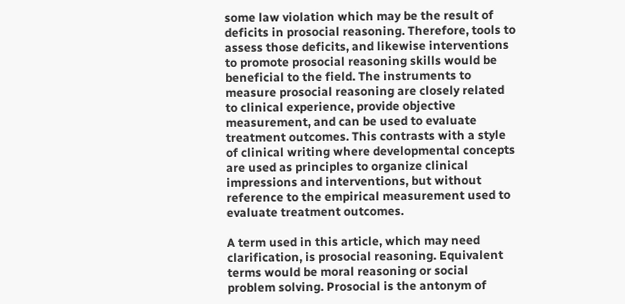some law violation which may be the result of deficits in prosocial reasoning. Therefore, tools to assess those deficits, and likewise interventions to promote prosocial reasoning skills would be beneficial to the field. The instruments to measure prosocial reasoning are closely related to clinical experience, provide objective measurement, and can be used to evaluate treatment outcomes. This contrasts with a style of clinical writing where developmental concepts are used as principles to organize clinical impressions and interventions, but without reference to the empirical measurement used to evaluate treatment outcomes.

A term used in this article, which may need clarification, is prosocial reasoning. Equivalent terms would be moral reasoning or social problem solving. Prosocial is the antonym of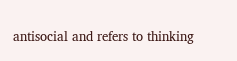antisocial and refers to thinking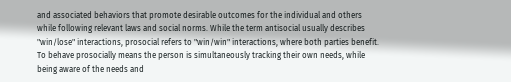and associated behaviors that promote desirable outcomes for the individual and others while following relevant laws and social norms. While the term antisocial usually describes "win/lose" interactions, prosocial refers to "win/win" interactions, where both parties benefit. To behave prosocially means the person is simultaneously tracking their own needs, while being aware of the needs and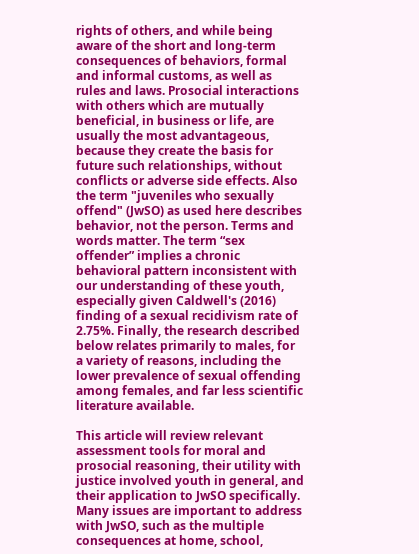rights of others, and while being aware of the short and long-term consequences of behaviors, formal and informal customs, as well as rules and laws. Prosocial interactions with others which are mutually beneficial, in business or life, are usually the most advantageous, because they create the basis for future such relationships, without conflicts or adverse side effects. Also the term "juveniles who sexually offend" (JwSO) as used here describes behavior, not the person. Terms and words matter. The term “sex offender” implies a chronic behavioral pattern inconsistent with our understanding of these youth, especially given Caldwell's (2016) finding of a sexual recidivism rate of 2.75%. Finally, the research described below relates primarily to males, for a variety of reasons, including the lower prevalence of sexual offending among females, and far less scientific literature available.

This article will review relevant assessment tools for moral and prosocial reasoning, their utility with justice involved youth in general, and their application to JwSO specifically. Many issues are important to address with JwSO, such as the multiple consequences at home, school,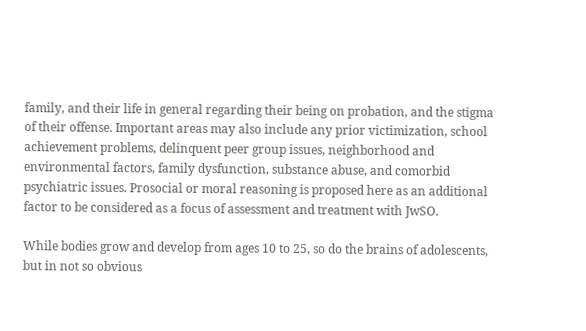family, and their life in general regarding their being on probation, and the stigma of their offense. Important areas may also include any prior victimization, school achievement problems, delinquent peer group issues, neighborhood and environmental factors, family dysfunction, substance abuse, and comorbid psychiatric issues. Prosocial or moral reasoning is proposed here as an additional factor to be considered as a focus of assessment and treatment with JwSO.

While bodies grow and develop from ages 10 to 25, so do the brains of adolescents, but in not so obvious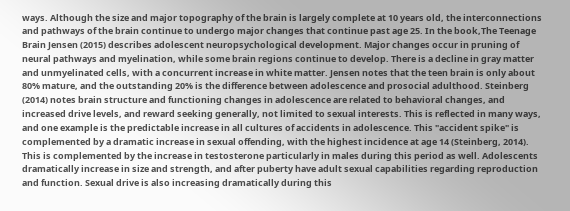ways. Although the size and major topography of the brain is largely complete at 10 years old, the interconnections and pathways of the brain continue to undergo major changes that continue past age 25. In the book,The Teenage Brain Jensen (2015) describes adolescent neuropsychological development. Major changes occur in pruning of neural pathways and myelination, while some brain regions continue to develop. There is a decline in gray matter and unmyelinated cells, with a concurrent increase in white matter. Jensen notes that the teen brain is only about 80% mature, and the outstanding 20% is the difference between adolescence and prosocial adulthood. Steinberg (2014) notes brain structure and functioning changes in adolescence are related to behavioral changes, and increased drive levels, and reward seeking generally, not limited to sexual interests. This is reflected in many ways, and one example is the predictable increase in all cultures of accidents in adolescence. This "accident spike" is complemented by a dramatic increase in sexual offending, with the highest incidence at age 14 (Steinberg, 2014). This is complemented by the increase in testosterone particularly in males during this period as well. Adolescents dramatically increase in size and strength, and after puberty have adult sexual capabilities regarding reproduction and function. Sexual drive is also increasing dramatically during this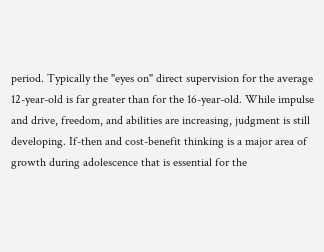period. Typically the "eyes on" direct supervision for the average 12-year-old is far greater than for the 16-year-old. While impulse and drive, freedom, and abilities are increasing, judgment is still developing. If-then and cost-benefit thinking is a major area of growth during adolescence that is essential for the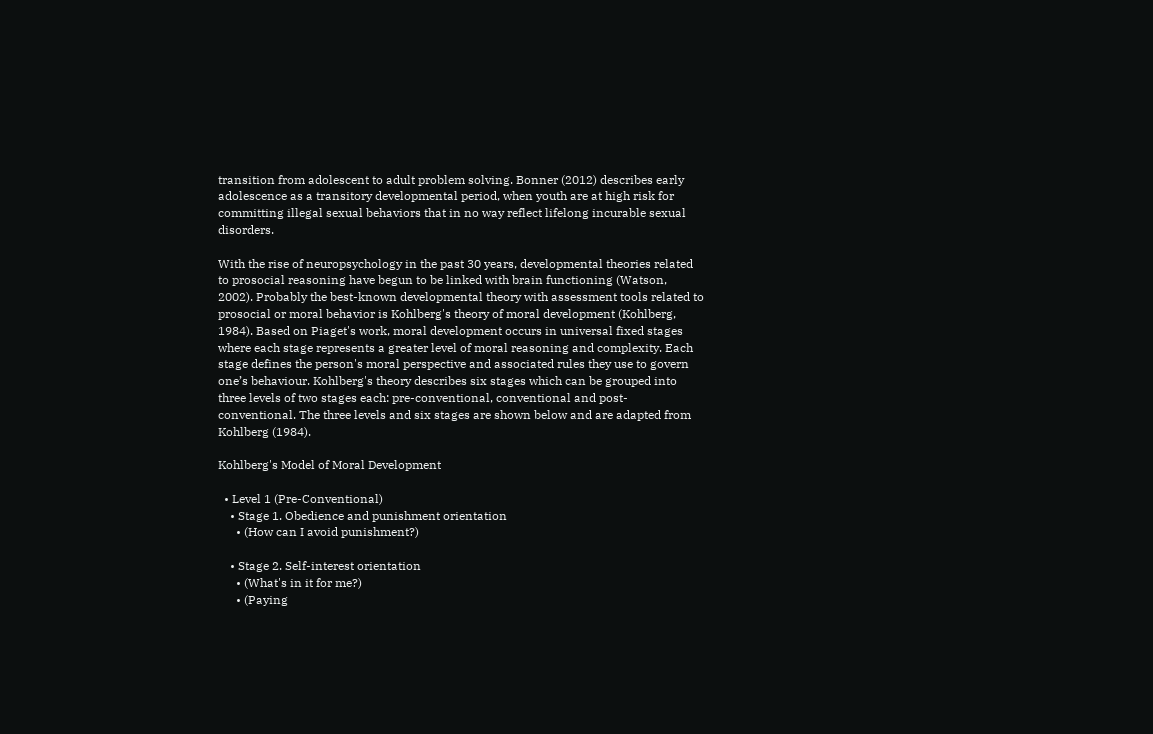transition from adolescent to adult problem solving. Bonner (2012) describes early adolescence as a transitory developmental period, when youth are at high risk for committing illegal sexual behaviors that in no way reflect lifelong incurable sexual disorders.

With the rise of neuropsychology in the past 30 years, developmental theories related to prosocial reasoning have begun to be linked with brain functioning (Watson, 2002). Probably the best-known developmental theory with assessment tools related to prosocial or moral behavior is Kohlberg's theory of moral development (Kohlberg, 1984). Based on Piaget's work, moral development occurs in universal fixed stages where each stage represents a greater level of moral reasoning and complexity. Each stage defines the person's moral perspective and associated rules they use to govern one’s behaviour. Kohlberg's theory describes six stages which can be grouped into three levels of two stages each: pre-conventional, conventional and post-conventional. The three levels and six stages are shown below and are adapted from Kohlberg (1984).

Kohlberg's Model of Moral Development

  • Level 1 (Pre-Conventional)
    • Stage 1. Obedience and punishment orientation
      • (How can I avoid punishment?)

    • Stage 2. Self-interest orientation
      • (What's in it for me?)
      • (Paying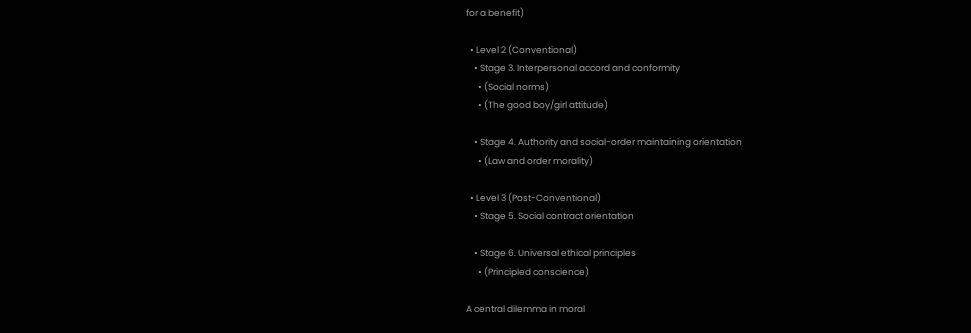for a benefit)

  • Level 2 (Conventional)
    • Stage 3. Interpersonal accord and conformity
      • (Social norms)
      • (The good boy/girl attitude)

    • Stage 4. Authority and social-order maintaining orientation
      • (Law and order morality)

  • Level 3 (Post-Conventional)
    • Stage 5. Social contract orientation

    • Stage 6. Universal ethical principles
      • (Principled conscience)

A central dilemma in moral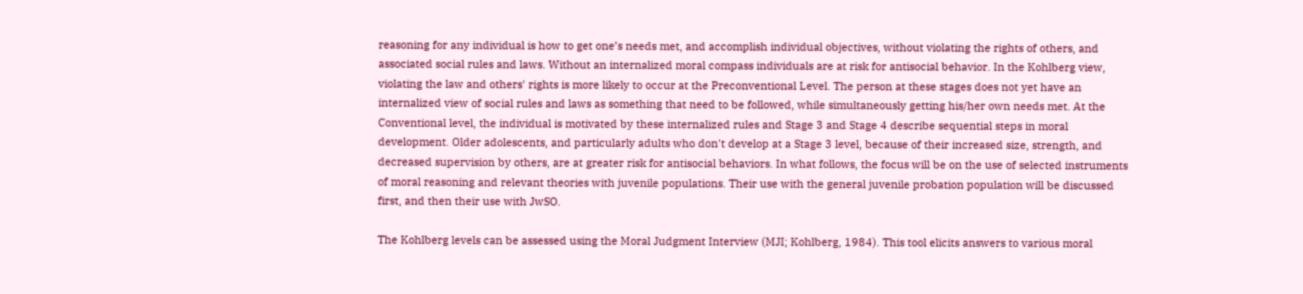reasoning for any individual is how to get one’s needs met, and accomplish individual objectives, without violating the rights of others, and associated social rules and laws. Without an internalized moral compass individuals are at risk for antisocial behavior. In the Kohlberg view, violating the law and others' rights is more likely to occur at the Preconventional Level. The person at these stages does not yet have an internalized view of social rules and laws as something that need to be followed, while simultaneously getting his/her own needs met. At the Conventional level, the individual is motivated by these internalized rules and Stage 3 and Stage 4 describe sequential steps in moral development. Older adolescents, and particularly adults who don't develop at a Stage 3 level, because of their increased size, strength, and decreased supervision by others, are at greater risk for antisocial behaviors. In what follows, the focus will be on the use of selected instruments of moral reasoning and relevant theories with juvenile populations. Their use with the general juvenile probation population will be discussed first, and then their use with JwSO.

The Kohlberg levels can be assessed using the Moral Judgment Interview (MJI; Kohlberg, 1984). This tool elicits answers to various moral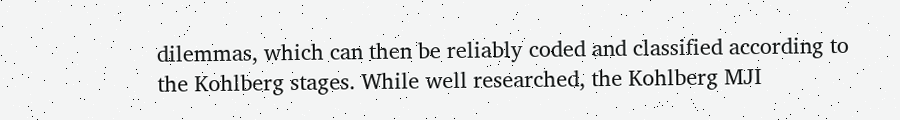dilemmas, which can then be reliably coded and classified according to the Kohlberg stages. While well researched, the Kohlberg MJI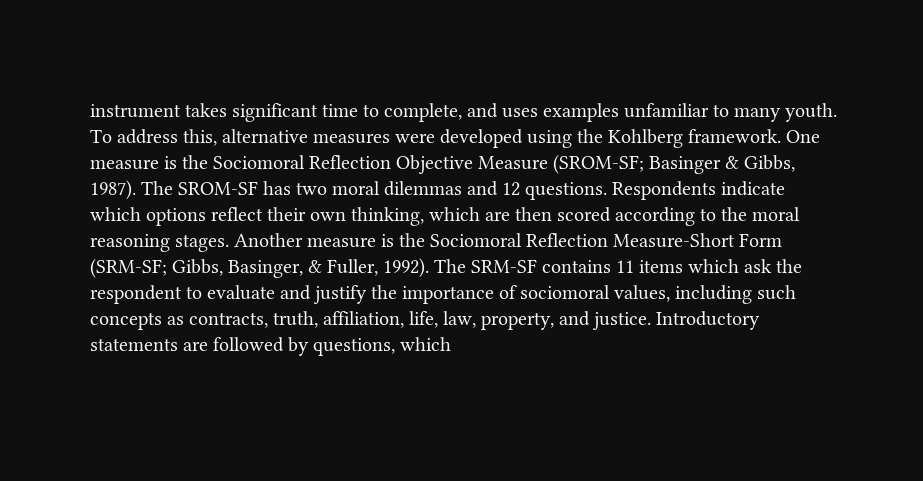instrument takes significant time to complete, and uses examples unfamiliar to many youth. To address this, alternative measures were developed using the Kohlberg framework. One measure is the Sociomoral Reflection Objective Measure (SROM-SF; Basinger & Gibbs, 1987). The SROM-SF has two moral dilemmas and 12 questions. Respondents indicate which options reflect their own thinking, which are then scored according to the moral reasoning stages. Another measure is the Sociomoral Reflection Measure-Short Form (SRM-SF; Gibbs, Basinger, & Fuller, 1992). The SRM-SF contains 11 items which ask the respondent to evaluate and justify the importance of sociomoral values, including such concepts as contracts, truth, affiliation, life, law, property, and justice. Introductory statements are followed by questions, which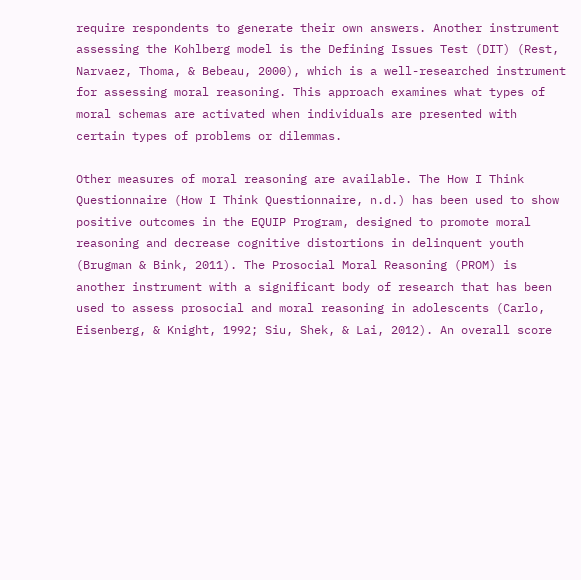require respondents to generate their own answers. Another instrument assessing the Kohlberg model is the Defining Issues Test (DIT) (Rest, Narvaez, Thoma, & Bebeau, 2000), which is a well-researched instrument for assessing moral reasoning. This approach examines what types of moral schemas are activated when individuals are presented with certain types of problems or dilemmas.

Other measures of moral reasoning are available. The How I Think Questionnaire (How I Think Questionnaire, n.d.) has been used to show positive outcomes in the EQUIP Program, designed to promote moral reasoning and decrease cognitive distortions in delinquent youth (Brugman & Bink, 2011). The Prosocial Moral Reasoning (PROM) is another instrument with a significant body of research that has been used to assess prosocial and moral reasoning in adolescents (Carlo, Eisenberg, & Knight, 1992; Siu, Shek, & Lai, 2012). An overall score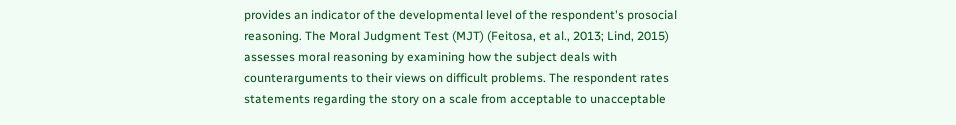provides an indicator of the developmental level of the respondent's prosocial reasoning. The Moral Judgment Test (MJT) (Feitosa, et al., 2013; Lind, 2015) assesses moral reasoning by examining how the subject deals with counterarguments to their views on difficult problems. The respondent rates statements regarding the story on a scale from acceptable to unacceptable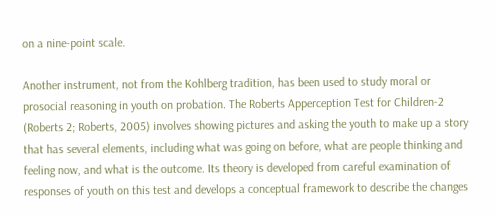on a nine-point scale.

Another instrument, not from the Kohlberg tradition, has been used to study moral or prosocial reasoning in youth on probation. The Roberts Apperception Test for Children-2 (Roberts 2; Roberts, 2005) involves showing pictures and asking the youth to make up a story that has several elements, including what was going on before, what are people thinking and feeling now, and what is the outcome. Its theory is developed from careful examination of responses of youth on this test and develops a conceptual framework to describe the changes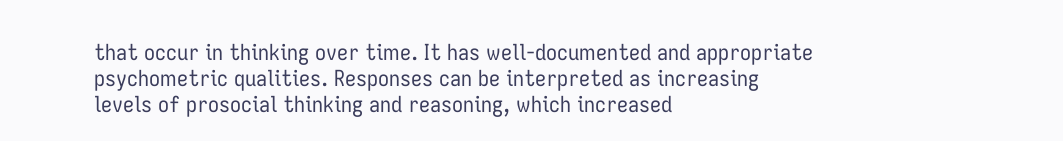that occur in thinking over time. It has well-documented and appropriate psychometric qualities. Responses can be interpreted as increasing levels of prosocial thinking and reasoning, which increased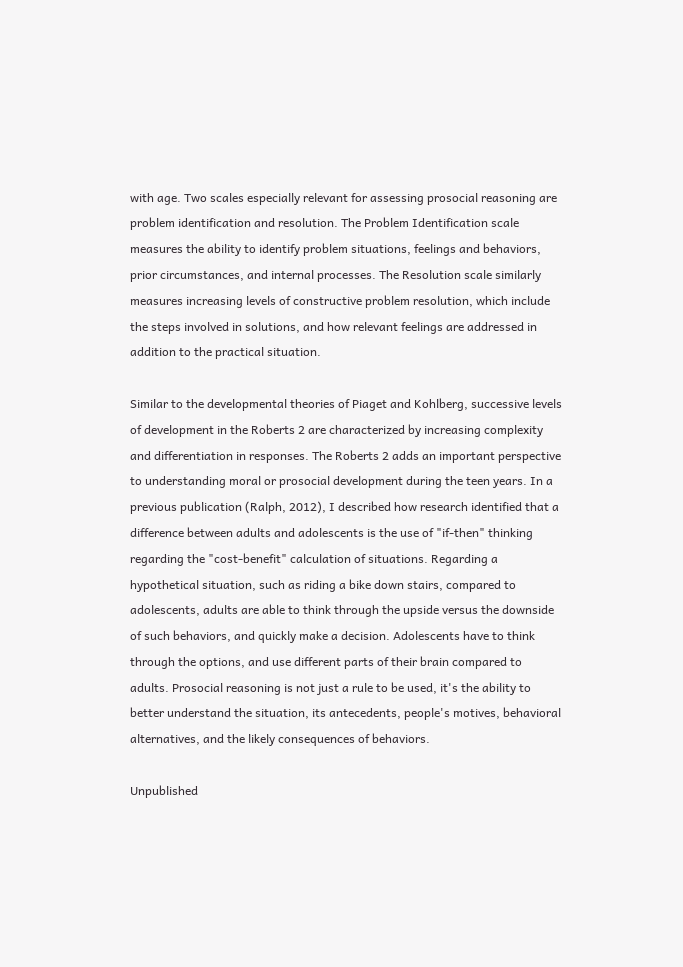with age. Two scales especially relevant for assessing prosocial reasoning are problem identification and resolution. The Problem Identification scale measures the ability to identify problem situations, feelings and behaviors, prior circumstances, and internal processes. The Resolution scale similarly measures increasing levels of constructive problem resolution, which include the steps involved in solutions, and how relevant feelings are addressed in addition to the practical situation.

Similar to the developmental theories of Piaget and Kohlberg, successive levels of development in the Roberts 2 are characterized by increasing complexity and differentiation in responses. The Roberts 2 adds an important perspective to understanding moral or prosocial development during the teen years. In a previous publication (Ralph, 2012), I described how research identified that a difference between adults and adolescents is the use of "if-then" thinking regarding the "cost-benefit" calculation of situations. Regarding a hypothetical situation, such as riding a bike down stairs, compared to adolescents, adults are able to think through the upside versus the downside of such behaviors, and quickly make a decision. Adolescents have to think through the options, and use different parts of their brain compared to adults. Prosocial reasoning is not just a rule to be used, it's the ability to better understand the situation, its antecedents, people's motives, behavioral alternatives, and the likely consequences of behaviors.

Unpublished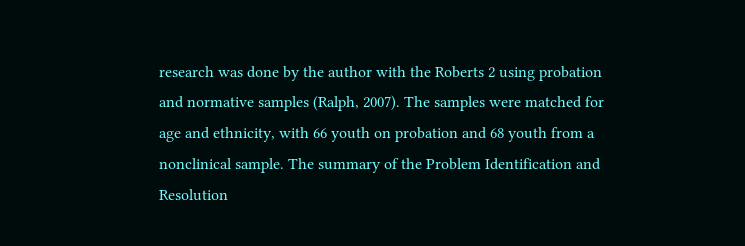research was done by the author with the Roberts 2 using probation and normative samples (Ralph, 2007). The samples were matched for age and ethnicity, with 66 youth on probation and 68 youth from a nonclinical sample. The summary of the Problem Identification and Resolution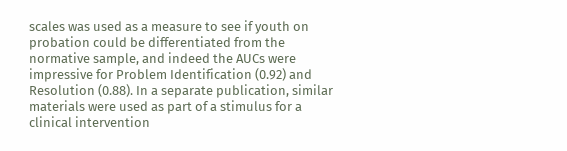scales was used as a measure to see if youth on probation could be differentiated from the normative sample, and indeed the AUCs were impressive for Problem Identification (0.92) and Resolution (0.88). In a separate publication, similar materials were used as part of a stimulus for a clinical intervention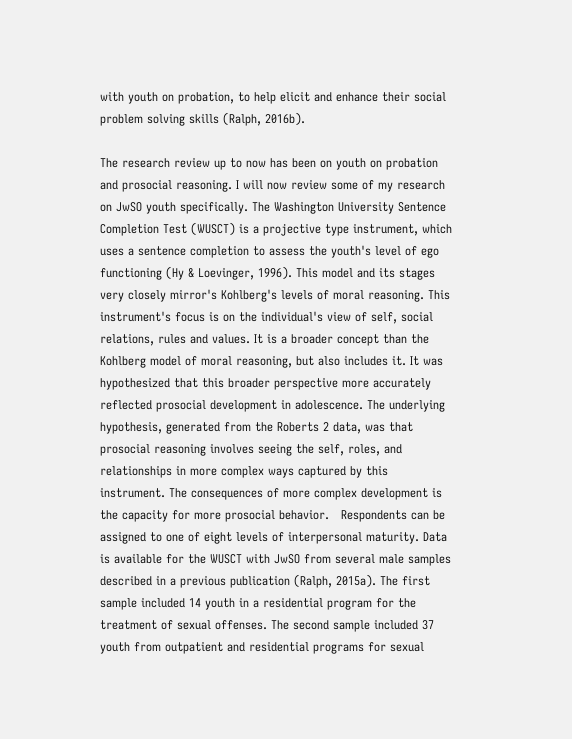with youth on probation, to help elicit and enhance their social problem solving skills (Ralph, 2016b).

The research review up to now has been on youth on probation and prosocial reasoning. I will now review some of my research on JwSO youth specifically. The Washington University Sentence Completion Test (WUSCT) is a projective type instrument, which uses a sentence completion to assess the youth's level of ego functioning (Hy & Loevinger, 1996). This model and its stages very closely mirror's Kohlberg's levels of moral reasoning. This instrument's focus is on the individual's view of self, social relations, rules and values. It is a broader concept than the Kohlberg model of moral reasoning, but also includes it. It was hypothesized that this broader perspective more accurately reflected prosocial development in adolescence. The underlying hypothesis, generated from the Roberts 2 data, was that prosocial reasoning involves seeing the self, roles, and relationships in more complex ways captured by this instrument. The consequences of more complex development is the capacity for more prosocial behavior.   Respondents can be assigned to one of eight levels of interpersonal maturity. Data is available for the WUSCT with JwSO from several male samples described in a previous publication (Ralph, 2015a). The first sample included 14 youth in a residential program for the treatment of sexual offenses. The second sample included 37 youth from outpatient and residential programs for sexual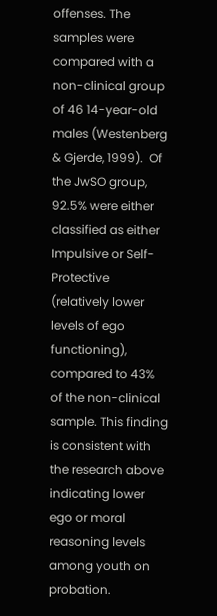offenses. The samples were compared with a non-clinical group of 46 14-year-old males (Westenberg & Gjerde, 1999).  Of the JwSO group, 92.5% were either classified as either Impulsive or Self-Protective (relatively lower levels of ego functioning), compared to 43% of the non-clinical sample. This finding is consistent with the research above indicating lower ego or moral reasoning levels among youth on probation.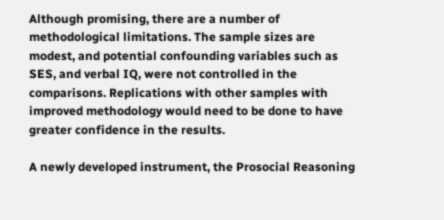Although promising, there are a number of methodological limitations. The sample sizes are modest, and potential confounding variables such as SES, and verbal IQ, were not controlled in the comparisons. Replications with other samples with improved methodology would need to be done to have greater confidence in the results.

A newly developed instrument, the Prosocial Reasoning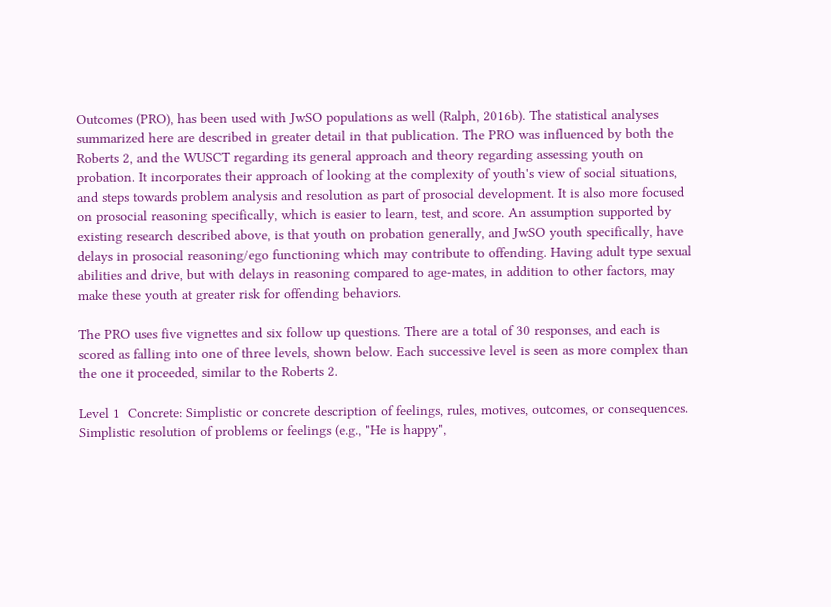Outcomes (PRO), has been used with JwSO populations as well (Ralph, 2016b). The statistical analyses summarized here are described in greater detail in that publication. The PRO was influenced by both the Roberts 2, and the WUSCT regarding its general approach and theory regarding assessing youth on probation. It incorporates their approach of looking at the complexity of youth's view of social situations, and steps towards problem analysis and resolution as part of prosocial development. It is also more focused on prosocial reasoning specifically, which is easier to learn, test, and score. An assumption supported by existing research described above, is that youth on probation generally, and JwSO youth specifically, have delays in prosocial reasoning/ego functioning which may contribute to offending. Having adult type sexual abilities and drive, but with delays in reasoning compared to age-mates, in addition to other factors, may make these youth at greater risk for offending behaviors.

The PRO uses five vignettes and six follow up questions. There are a total of 30 responses, and each is scored as falling into one of three levels, shown below. Each successive level is seen as more complex than the one it proceeded, similar to the Roberts 2.

Level 1  Concrete: Simplistic or concrete description of feelings, rules, motives, outcomes, or consequences. Simplistic resolution of problems or feelings (e.g., "He is happy",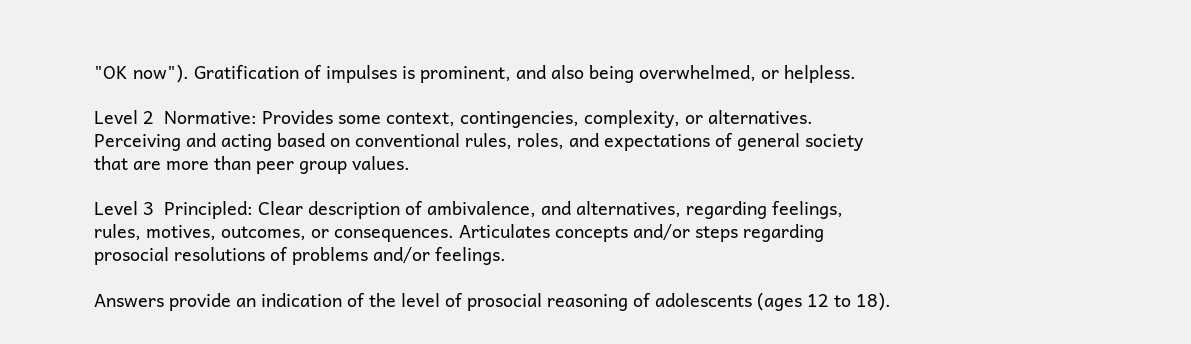"OK now"). Gratification of impulses is prominent, and also being overwhelmed, or helpless.

Level 2  Normative: Provides some context, contingencies, complexity, or alternatives. Perceiving and acting based on conventional rules, roles, and expectations of general society that are more than peer group values.

Level 3  Principled: Clear description of ambivalence, and alternatives, regarding feelings, rules, motives, outcomes, or consequences. Articulates concepts and/or steps regarding prosocial resolutions of problems and/or feelings.

Answers provide an indication of the level of prosocial reasoning of adolescents (ages 12 to 18).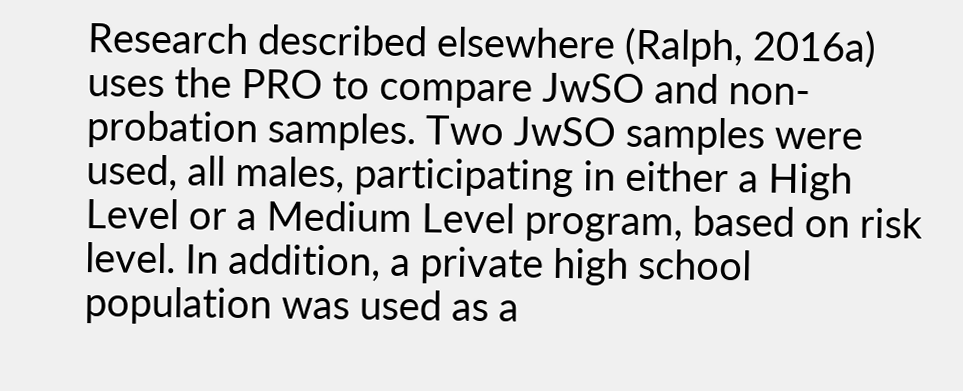Research described elsewhere (Ralph, 2016a) uses the PRO to compare JwSO and non-probation samples. Two JwSO samples were used, all males, participating in either a High Level or a Medium Level program, based on risk level. In addition, a private high school population was used as a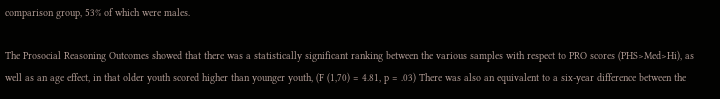comparison group, 53% of which were males.

The Prosocial Reasoning Outcomes showed that there was a statistically significant ranking between the various samples with respect to PRO scores (PHS>Med>Hi), as well as an age effect, in that older youth scored higher than younger youth, (F (1,70) = 4.81, p = .03) There was also an equivalent to a six-year difference between the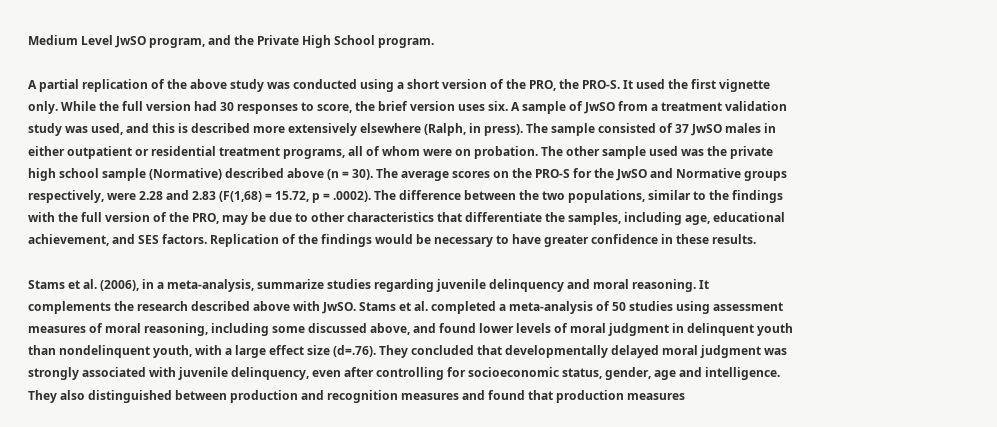Medium Level JwSO program, and the Private High School program.

A partial replication of the above study was conducted using a short version of the PRO, the PRO-S. It used the first vignette only. While the full version had 30 responses to score, the brief version uses six. A sample of JwSO from a treatment validation study was used, and this is described more extensively elsewhere (Ralph, in press). The sample consisted of 37 JwSO males in either outpatient or residential treatment programs, all of whom were on probation. The other sample used was the private high school sample (Normative) described above (n = 30). The average scores on the PRO-S for the JwSO and Normative groups respectively, were 2.28 and 2.83 (F(1,68) = 15.72, p = .0002). The difference between the two populations, similar to the findings with the full version of the PRO, may be due to other characteristics that differentiate the samples, including age, educational achievement, and SES factors. Replication of the findings would be necessary to have greater confidence in these results.

Stams et al. (2006), in a meta-analysis, summarize studies regarding juvenile delinquency and moral reasoning. It complements the research described above with JwSO. Stams et al. completed a meta-analysis of 50 studies using assessment measures of moral reasoning, including some discussed above, and found lower levels of moral judgment in delinquent youth than nondelinquent youth, with a large effect size (d=.76). They concluded that developmentally delayed moral judgment was strongly associated with juvenile delinquency, even after controlling for socioeconomic status, gender, age and intelligence. They also distinguished between production and recognition measures and found that production measures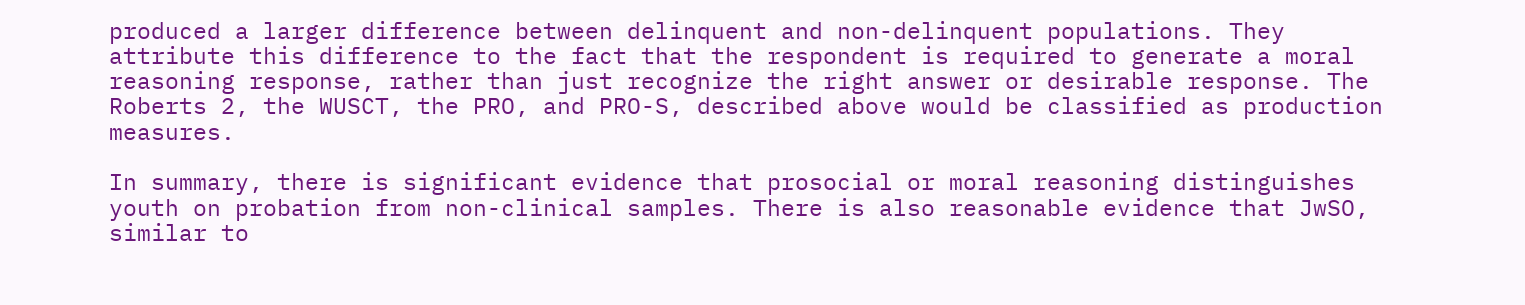produced a larger difference between delinquent and non-delinquent populations. They attribute this difference to the fact that the respondent is required to generate a moral reasoning response, rather than just recognize the right answer or desirable response. The Roberts 2, the WUSCT, the PRO, and PRO-S, described above would be classified as production measures.

In summary, there is significant evidence that prosocial or moral reasoning distinguishes youth on probation from non-clinical samples. There is also reasonable evidence that JwSO, similar to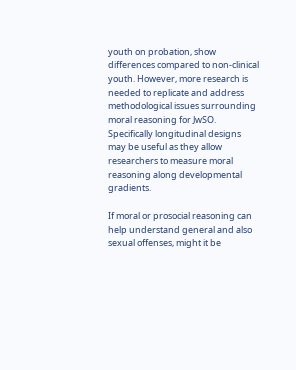youth on probation, show differences compared to non-clinical youth. However, more research is needed to replicate and address methodological issues surrounding moral reasoning for JwSO. Specifically longitudinal designs may be useful as they allow researchers to measure moral reasoning along developmental gradients.

If moral or prosocial reasoning can help understand general and also sexual offenses, might it be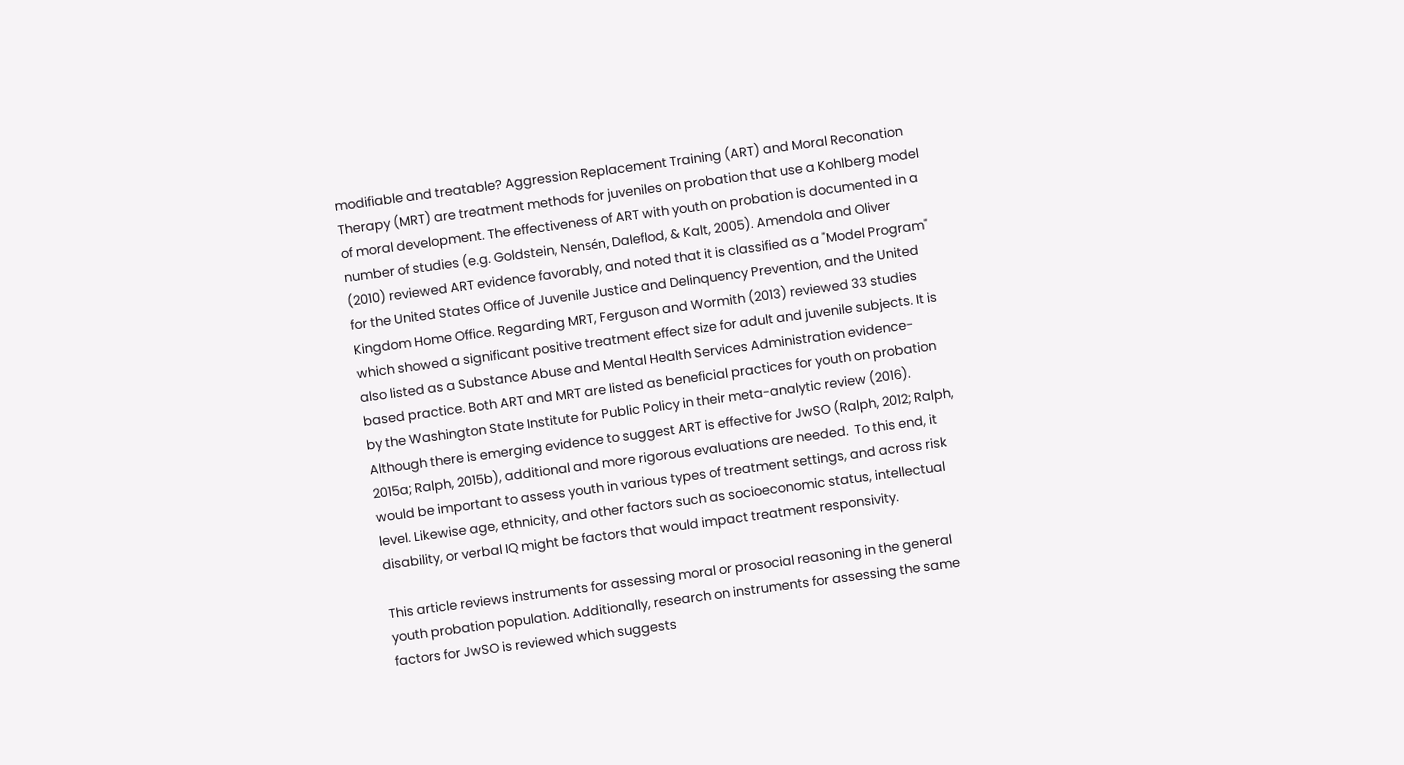modifiable and treatable? Aggression Replacement Training (ART) and Moral Reconation Therapy (MRT) are treatment methods for juveniles on probation that use a Kohlberg model of moral development. The effectiveness of ART with youth on probation is documented in a number of studies (e.g. Goldstein, Nensén, Daleflod, & Kalt, 2005). Amendola and Oliver (2010) reviewed ART evidence favorably, and noted that it is classified as a "Model Program" for the United States Office of Juvenile Justice and Delinquency Prevention, and the United Kingdom Home Office. Regarding MRT, Ferguson and Wormith (2013) reviewed 33 studies which showed a significant positive treatment effect size for adult and juvenile subjects. It is also listed as a Substance Abuse and Mental Health Services Administration evidence-based practice. Both ART and MRT are listed as beneficial practices for youth on probation by the Washington State Institute for Public Policy in their meta-analytic review (2016). Although there is emerging evidence to suggest ART is effective for JwSO (Ralph, 2012; Ralph, 2015a; Ralph, 2015b), additional and more rigorous evaluations are needed.  To this end, it would be important to assess youth in various types of treatment settings, and across risk level. Likewise age, ethnicity, and other factors such as socioeconomic status, intellectual disability, or verbal IQ might be factors that would impact treatment responsivity.

This article reviews instruments for assessing moral or prosocial reasoning in the general youth probation population. Additionally, research on instruments for assessing the same factors for JwSO is reviewed which suggests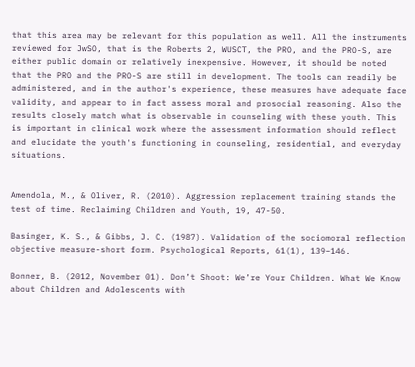that this area may be relevant for this population as well. All the instruments reviewed for JwSO, that is the Roberts 2, WUSCT, the PRO, and the PRO-S, are either public domain or relatively inexpensive. However, it should be noted that the PRO and the PRO-S are still in development. The tools can readily be administered, and in the author's experience, these measures have adequate face validity, and appear to in fact assess moral and prosocial reasoning. Also the results closely match what is observable in counseling with these youth. This is important in clinical work where the assessment information should reflect and elucidate the youth's functioning in counseling, residential, and everyday situations.


Amendola, M., & Oliver, R. (2010). Aggression replacement training stands the test of time. Reclaiming Children and Youth, 19, 47-50.

Basinger, K. S., & Gibbs, J. C. (1987). Validation of the sociomoral reflection objective measure-short form. Psychological Reports, 61(1), 139–146.

Bonner, B. (2012, November 01). Don’t Shoot: We’re Your Children. What We Know about Children and Adolescents with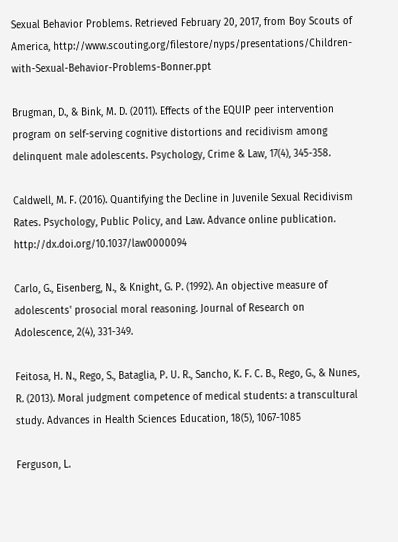Sexual Behavior Problems. Retrieved February 20, 2017, from Boy Scouts of America, http://www.scouting.org/filestore/nyps/presentations/Children-with-Sexual-Behavior-Problems-Bonner.ppt

Brugman, D., & Bink, M. D. (2011). Effects of the EQUIP peer intervention program on self-serving cognitive distortions and recidivism among delinquent male adolescents. Psychology, Crime & Law, 17(4), 345-358.

Caldwell, M. F. (2016). Quantifying the Decline in Juvenile Sexual Recidivism Rates. Psychology, Public Policy, and Law. Advance online publication. http://dx.doi.org/10.1037/law0000094

Carlo, G., Eisenberg, N., & Knight, G. P. (1992). An objective measure of adolescents' prosocial moral reasoning. Journal of Research on Adolescence, 2(4), 331-349.

Feitosa, H. N., Rego, S., Bataglia, P. U. R., Sancho, K. F. C. B., Rego, G., & Nunes, R. (2013). Moral judgment competence of medical students: a transcultural study. Advances in Health Sciences Education, 18(5), 1067-1085

Ferguson, L.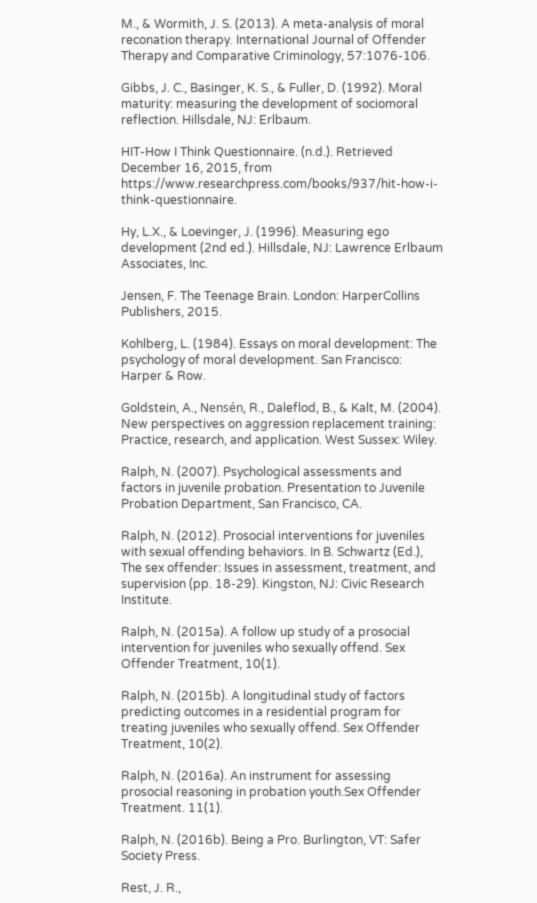M., & Wormith, J. S. (2013). A meta-analysis of moral reconation therapy. International Journal of Offender Therapy and Comparative Criminology, 57:1076-106.

Gibbs, J. C., Basinger, K. S., & Fuller, D. (1992). Moral maturity: measuring the development of sociomoral reflection. Hillsdale, NJ: Erlbaum.

HIT-How I Think Questionnaire. (n.d.). Retrieved December 16, 2015, from https://www.researchpress.com/books/937/hit-how-i-think-questionnaire.

Hy, L.X., & Loevinger, J. (1996). Measuring ego development (2nd ed.). Hillsdale, NJ: Lawrence Erlbaum Associates, Inc.

Jensen, F. The Teenage Brain. London: HarperCollins Publishers, 2015.

Kohlberg, L. (1984). Essays on moral development: The psychology of moral development. San Francisco: Harper & Row.

Goldstein, A., Nensén, R., Daleflod, B., & Kalt, M. (2004). New perspectives on aggression replacement training: Practice, research, and application. West Sussex: Wiley.

Ralph, N. (2007). Psychological assessments and factors in juvenile probation. Presentation to Juvenile Probation Department, San Francisco, CA.

Ralph, N. (2012). Prosocial interventions for juveniles with sexual offending behaviors. In B. Schwartz (Ed.), The sex offender: Issues in assessment, treatment, and supervision (pp. 18-29). Kingston, NJ: Civic Research Institute.

Ralph, N. (2015a). A follow up study of a prosocial intervention for juveniles who sexually offend. Sex Offender Treatment, 10(1).

Ralph, N. (2015b). A longitudinal study of factors predicting outcomes in a residential program for treating juveniles who sexually offend. Sex Offender Treatment, 10(2).

Ralph, N. (2016a). An instrument for assessing prosocial reasoning in probation youth.Sex Offender Treatment. 11(1).

Ralph, N. (2016b). Being a Pro. Burlington, VT: Safer Society Press.

Rest, J. R.,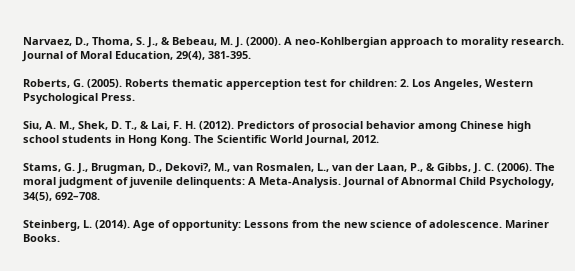Narvaez, D., Thoma, S. J., & Bebeau, M. J. (2000). A neo-Kohlbergian approach to morality research. Journal of Moral Education, 29(4), 381-395.

Roberts, G. (2005). Roberts thematic apperception test for children: 2. Los Angeles, Western Psychological Press.

Siu, A. M., Shek, D. T., & Lai, F. H. (2012). Predictors of prosocial behavior among Chinese high school students in Hong Kong. The Scientific World Journal, 2012.

Stams, G. J., Brugman, D., Dekovi?, M., van Rosmalen, L., van der Laan, P., & Gibbs, J. C. (2006). The moral judgment of juvenile delinquents: A Meta-Analysis. Journal of Abnormal Child Psychology, 34(5), 692–708.

Steinberg, L. (2014). Age of opportunity: Lessons from the new science of adolescence. Mariner Books.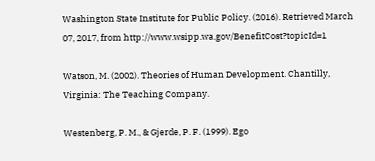Washington State Institute for Public Policy. (2016). Retrieved March 07, 2017, from http://www.wsipp.wa.gov/BenefitCost?topicId=1

Watson, M. (2002). Theories of Human Development. Chantilly, Virginia: The Teaching Company.

Westenberg, P. M., & Gjerde, P. F. (1999). Ego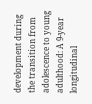development during the transition from adolescence to young adulthood: A 9-year longitudinal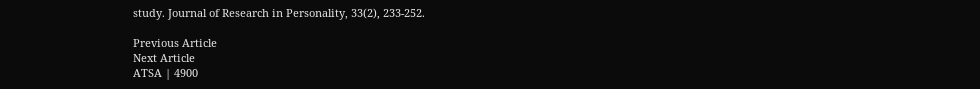study. Journal of Research in Personality, 33(2), 233-252.

Previous Article
Next Article
ATSA | 4900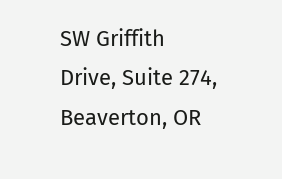SW Griffith Drive, Suite 274, Beaverton, OR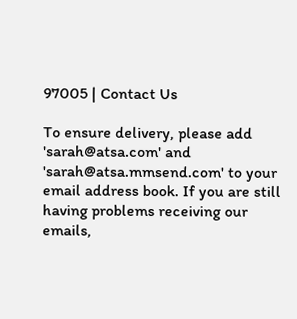97005 | Contact Us

To ensure delivery, please add 'sarah@atsa.com' and 'sarah@atsa.mmsend.com' to your email address book. If you are still having problems receiving our emails,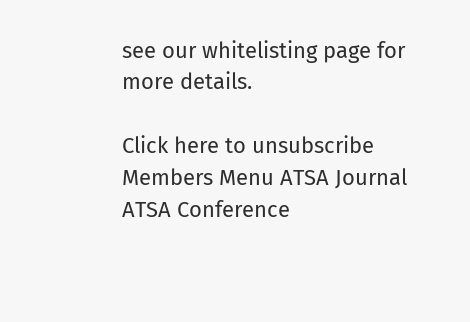see our whitelisting page for more details.

Click here to unsubscribe
Members Menu ATSA Journal ATSA Conference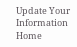Update Your Information Home